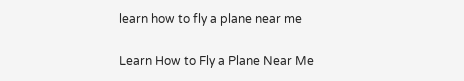learn how to fly a plane near me

Learn How to Fly a Plane Near Me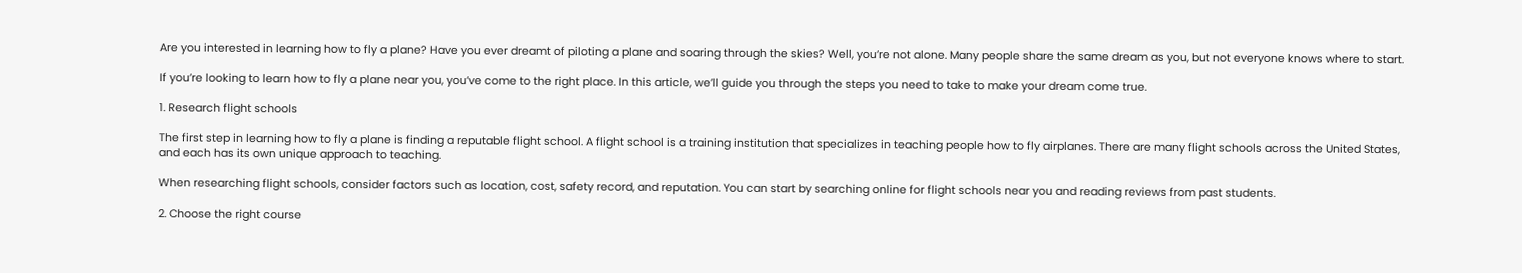Are you interested in learning how to fly a plane? Have you ever dreamt of piloting a plane and soaring through the skies? Well, you’re not alone. Many people share the same dream as you, but not everyone knows where to start.

If you’re looking to learn how to fly a plane near you, you’ve come to the right place. In this article, we’ll guide you through the steps you need to take to make your dream come true.

1. Research flight schools

The first step in learning how to fly a plane is finding a reputable flight school. A flight school is a training institution that specializes in teaching people how to fly airplanes. There are many flight schools across the United States, and each has its own unique approach to teaching.

When researching flight schools, consider factors such as location, cost, safety record, and reputation. You can start by searching online for flight schools near you and reading reviews from past students.

2. Choose the right course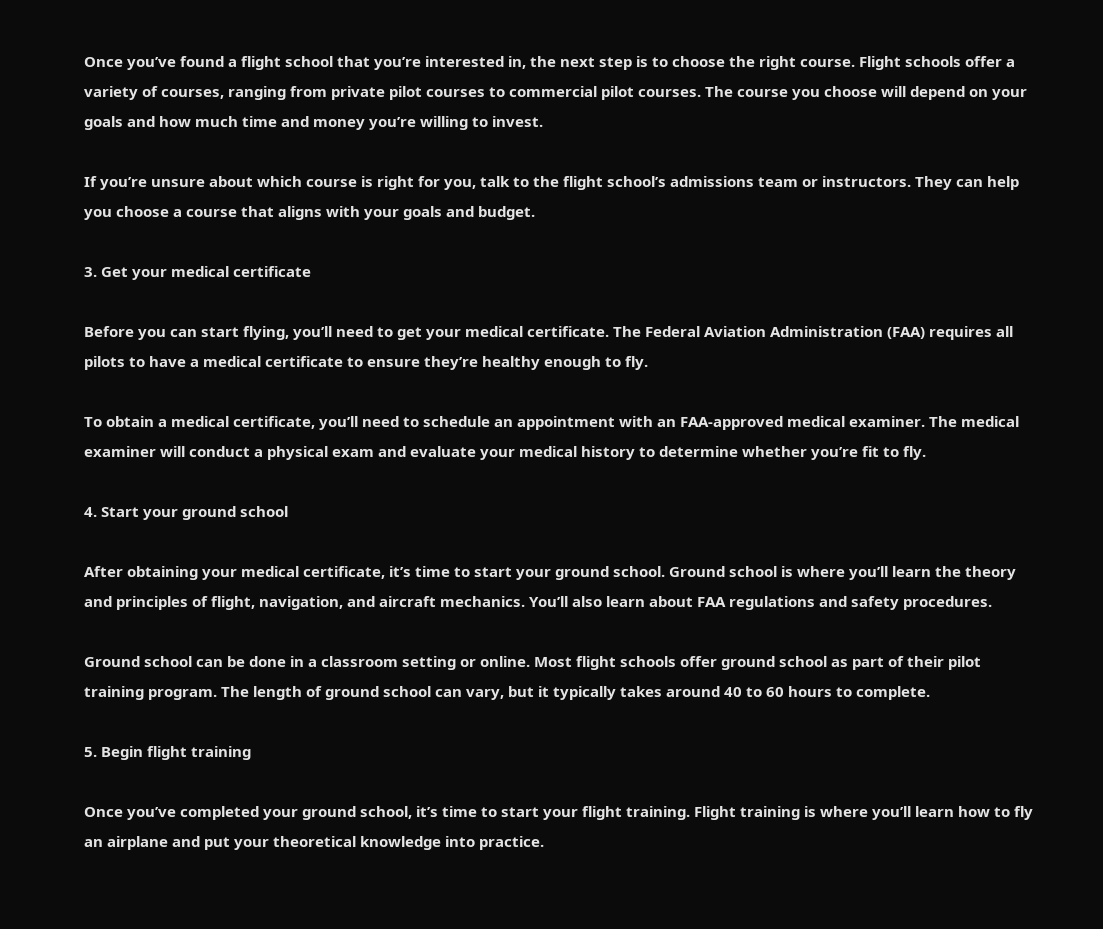Once you’ve found a flight school that you’re interested in, the next step is to choose the right course. Flight schools offer a variety of courses, ranging from private pilot courses to commercial pilot courses. The course you choose will depend on your goals and how much time and money you’re willing to invest.

If you’re unsure about which course is right for you, talk to the flight school’s admissions team or instructors. They can help you choose a course that aligns with your goals and budget.

3. Get your medical certificate

Before you can start flying, you’ll need to get your medical certificate. The Federal Aviation Administration (FAA) requires all pilots to have a medical certificate to ensure they’re healthy enough to fly.

To obtain a medical certificate, you’ll need to schedule an appointment with an FAA-approved medical examiner. The medical examiner will conduct a physical exam and evaluate your medical history to determine whether you’re fit to fly.

4. Start your ground school

After obtaining your medical certificate, it’s time to start your ground school. Ground school is where you’ll learn the theory and principles of flight, navigation, and aircraft mechanics. You’ll also learn about FAA regulations and safety procedures.

Ground school can be done in a classroom setting or online. Most flight schools offer ground school as part of their pilot training program. The length of ground school can vary, but it typically takes around 40 to 60 hours to complete.

5. Begin flight training

Once you’ve completed your ground school, it’s time to start your flight training. Flight training is where you’ll learn how to fly an airplane and put your theoretical knowledge into practice.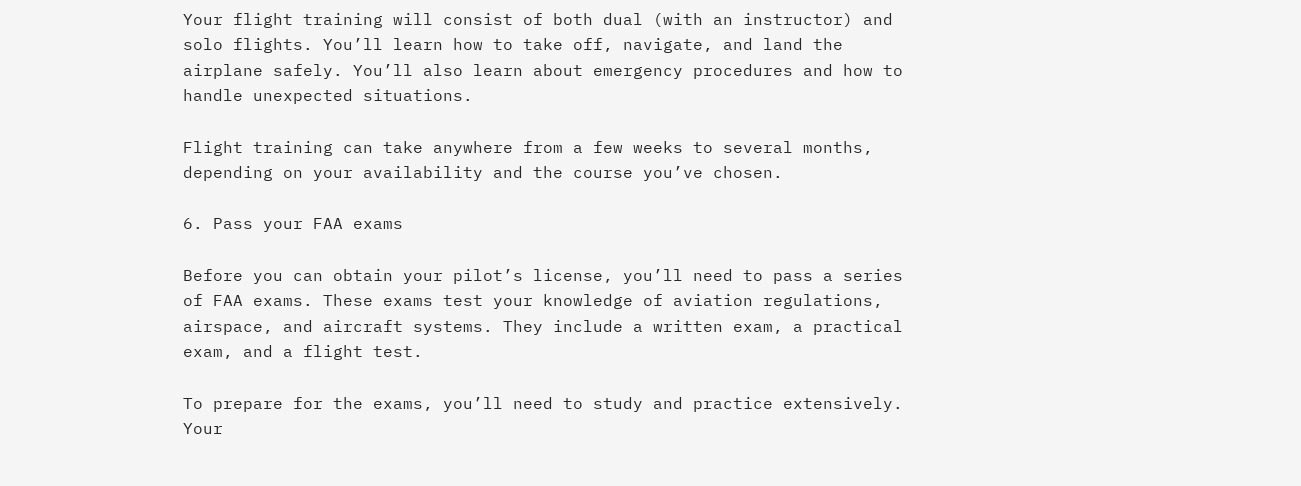Your flight training will consist of both dual (with an instructor) and solo flights. You’ll learn how to take off, navigate, and land the airplane safely. You’ll also learn about emergency procedures and how to handle unexpected situations.

Flight training can take anywhere from a few weeks to several months, depending on your availability and the course you’ve chosen.

6. Pass your FAA exams

Before you can obtain your pilot’s license, you’ll need to pass a series of FAA exams. These exams test your knowledge of aviation regulations, airspace, and aircraft systems. They include a written exam, a practical exam, and a flight test.

To prepare for the exams, you’ll need to study and practice extensively. Your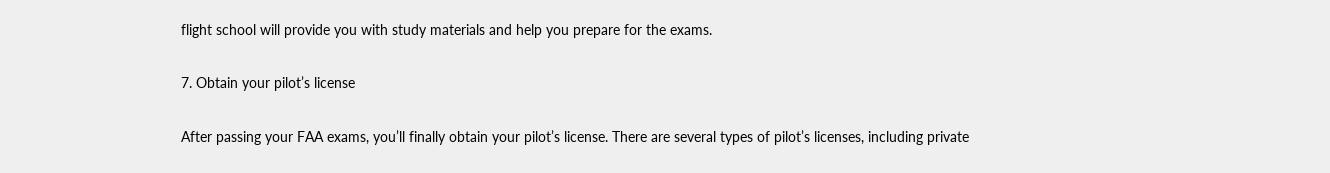flight school will provide you with study materials and help you prepare for the exams.

7. Obtain your pilot’s license

After passing your FAA exams, you’ll finally obtain your pilot’s license. There are several types of pilot’s licenses, including private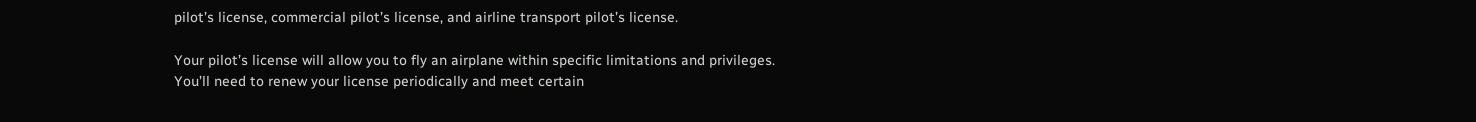pilot’s license, commercial pilot’s license, and airline transport pilot’s license.

Your pilot’s license will allow you to fly an airplane within specific limitations and privileges. You’ll need to renew your license periodically and meet certain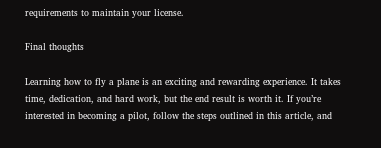requirements to maintain your license.

Final thoughts

Learning how to fly a plane is an exciting and rewarding experience. It takes time, dedication, and hard work, but the end result is worth it. If you’re interested in becoming a pilot, follow the steps outlined in this article, and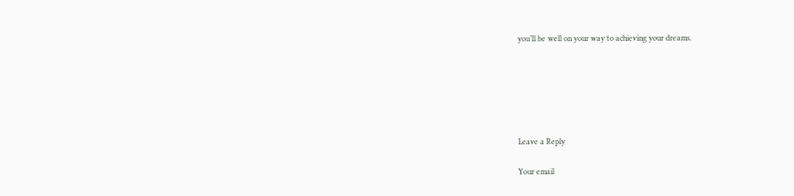you’ll be well on your way to achieving your dreams.






Leave a Reply

Your email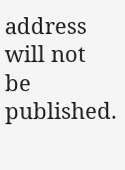address will not be published.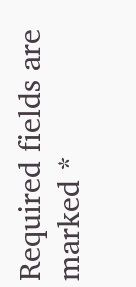Required fields are marked *